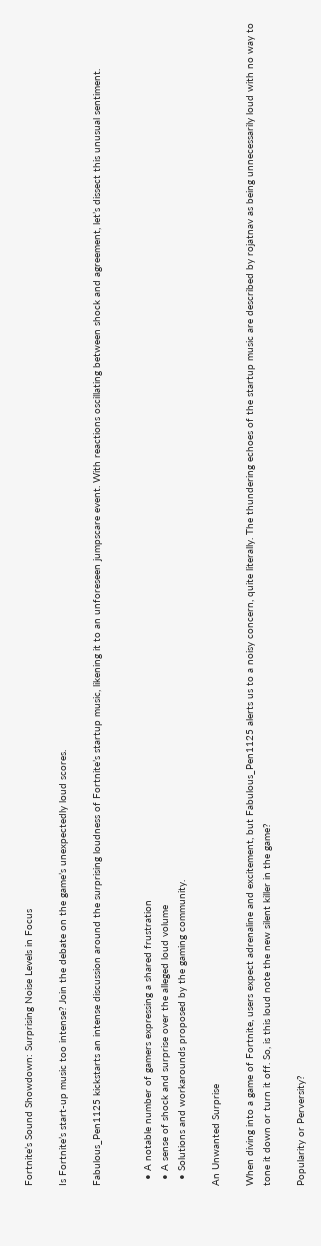Fortnite’s Sound Showdown: Surprising Noise Levels in Focus

Is Fortnite’s start-up music too intense? Join the debate on the game’s unexpectedly loud scores.

Fabulous_Pen1125 kickstarts an intense discussion around the surprising loudness of Fortnite’s startup music, likening it to an unforeseen jumpscare event. With reactions oscillating between shock and agreement, let’s dissect this unusual sentiment.


  • A notable number of gamers expressing a shared frustration
  • A sense of shock and surprise over the alleged loud volume
  • Solutions and workarounds proposed by the gaming community.

An Unwanted Surprise

When diving into a game of Fortnite, users expect adrenaline and excitement, but Fabulous_Pen1125 alerts us to a noisy concern, quite literally. The thundering echoes of the startup music are described by rojatnav as being unnecessarily loud with no way to tone it down or turn it off. So, is this loud note the new silent killer in the game?

Popularity or Perversity?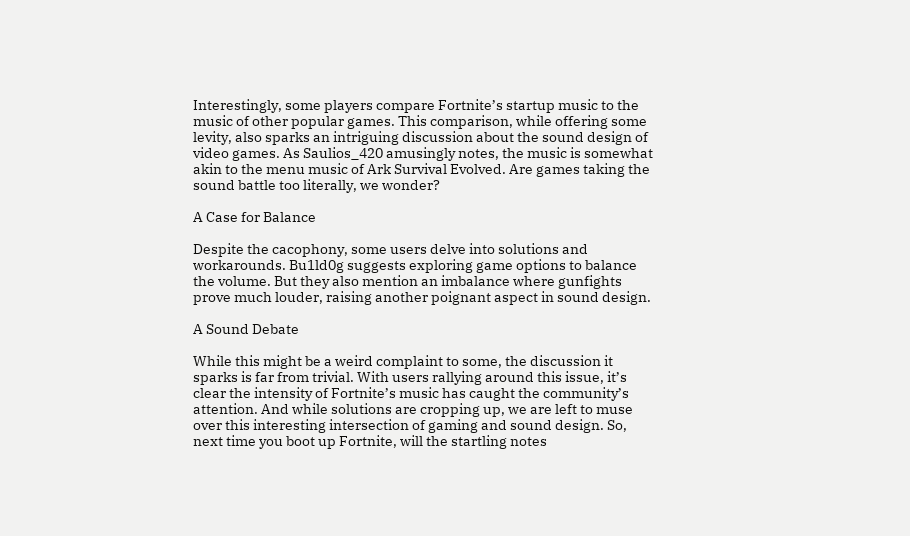Interestingly, some players compare Fortnite’s startup music to the music of other popular games. This comparison, while offering some levity, also sparks an intriguing discussion about the sound design of video games. As Saulios_420 amusingly notes, the music is somewhat akin to the menu music of Ark Survival Evolved. Are games taking the sound battle too literally, we wonder?

A Case for Balance

Despite the cacophony, some users delve into solutions and workarounds. Bu1ld0g suggests exploring game options to balance the volume. But they also mention an imbalance where gunfights prove much louder, raising another poignant aspect in sound design.

A Sound Debate

While this might be a weird complaint to some, the discussion it sparks is far from trivial. With users rallying around this issue, it’s clear the intensity of Fortnite’s music has caught the community’s attention. And while solutions are cropping up, we are left to muse over this interesting intersection of gaming and sound design. So, next time you boot up Fortnite, will the startling notes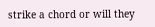strike a chord or will they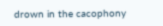drown in the cacophony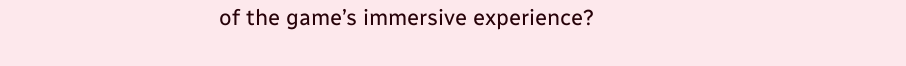of the game’s immersive experience?